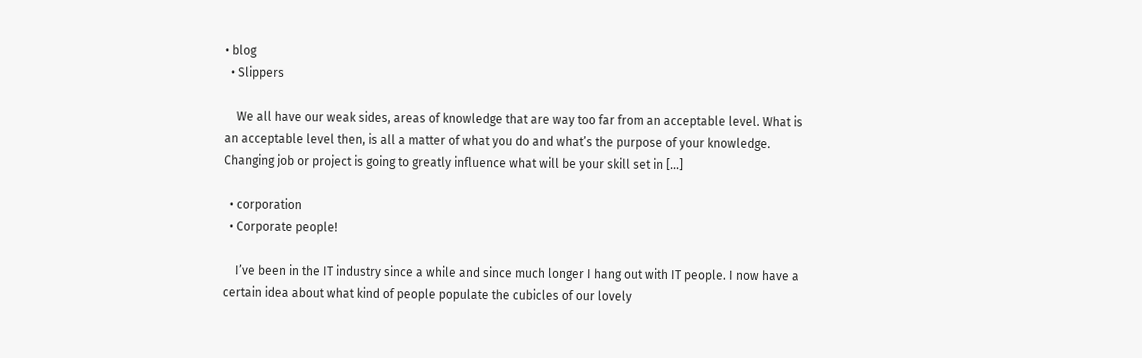• blog
  • Slippers

    We all have our weak sides, areas of knowledge that are way too far from an acceptable level. What is an acceptable level then, is all a matter of what you do and what’s the purpose of your knowledge. Changing job or project is going to greatly influence what will be your skill set in […]

  • corporation
  • Corporate people!

    I’ve been in the IT industry since a while and since much longer I hang out with IT people. I now have a certain idea about what kind of people populate the cubicles of our lovely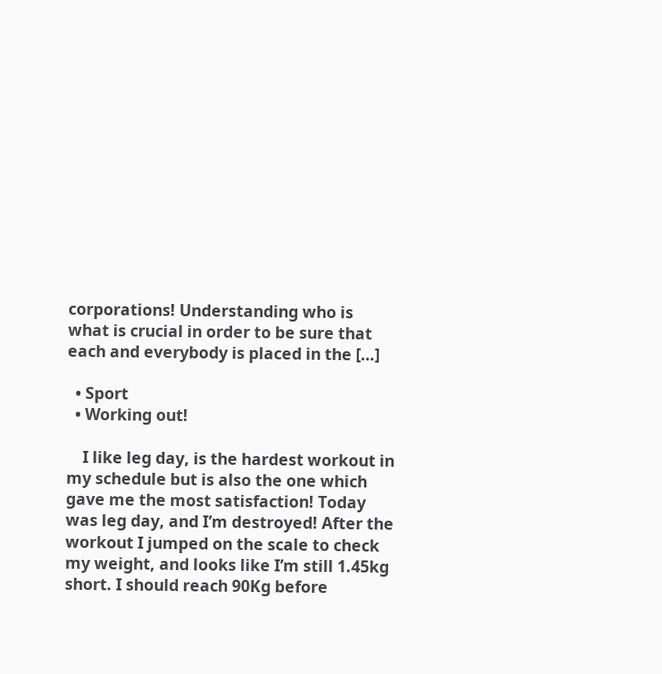corporations! Understanding who is what is crucial in order to be sure that each and everybody is placed in the […]

  • Sport
  • Working out!

    I like leg day, is the hardest workout in my schedule but is also the one which gave me the most satisfaction! Today was leg day, and I’m destroyed! After the workout I jumped on the scale to check my weight, and looks like I’m still 1.45kg short. I should reach 90Kg before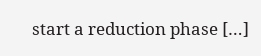start a reduction phase […]